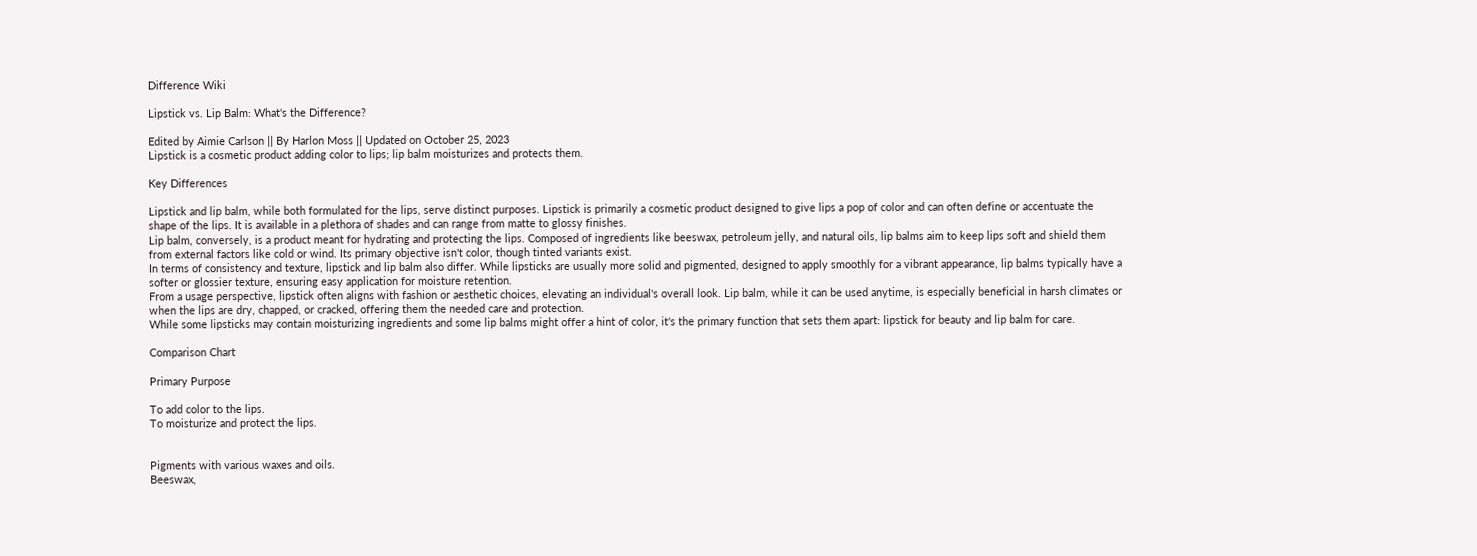Difference Wiki

Lipstick vs. Lip Balm: What's the Difference?

Edited by Aimie Carlson || By Harlon Moss || Updated on October 25, 2023
Lipstick is a cosmetic product adding color to lips; lip balm moisturizes and protects them.

Key Differences

Lipstick and lip balm, while both formulated for the lips, serve distinct purposes. Lipstick is primarily a cosmetic product designed to give lips a pop of color and can often define or accentuate the shape of the lips. It is available in a plethora of shades and can range from matte to glossy finishes.
Lip balm, conversely, is a product meant for hydrating and protecting the lips. Composed of ingredients like beeswax, petroleum jelly, and natural oils, lip balms aim to keep lips soft and shield them from external factors like cold or wind. Its primary objective isn't color, though tinted variants exist.
In terms of consistency and texture, lipstick and lip balm also differ. While lipsticks are usually more solid and pigmented, designed to apply smoothly for a vibrant appearance, lip balms typically have a softer or glossier texture, ensuring easy application for moisture retention.
From a usage perspective, lipstick often aligns with fashion or aesthetic choices, elevating an individual's overall look. Lip balm, while it can be used anytime, is especially beneficial in harsh climates or when the lips are dry, chapped, or cracked, offering them the needed care and protection.
While some lipsticks may contain moisturizing ingredients and some lip balms might offer a hint of color, it's the primary function that sets them apart: lipstick for beauty and lip balm for care.

Comparison Chart

Primary Purpose

To add color to the lips.
To moisturize and protect the lips.


Pigments with various waxes and oils.
Beeswax,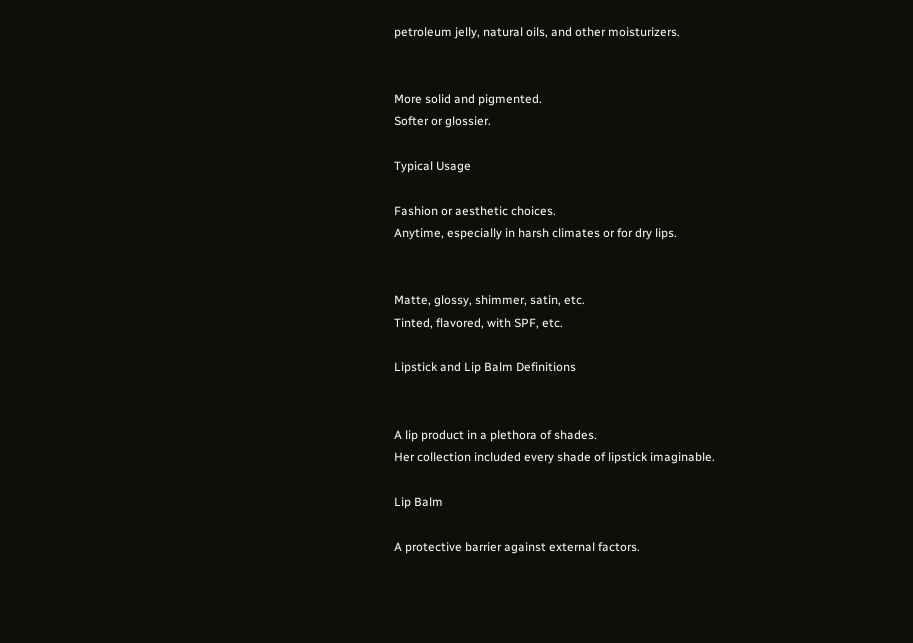petroleum jelly, natural oils, and other moisturizers.


More solid and pigmented.
Softer or glossier.

Typical Usage

Fashion or aesthetic choices.
Anytime, especially in harsh climates or for dry lips.


Matte, glossy, shimmer, satin, etc.
Tinted, flavored, with SPF, etc.

Lipstick and Lip Balm Definitions


A lip product in a plethora of shades.
Her collection included every shade of lipstick imaginable.

Lip Balm

A protective barrier against external factors.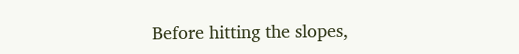Before hitting the slopes,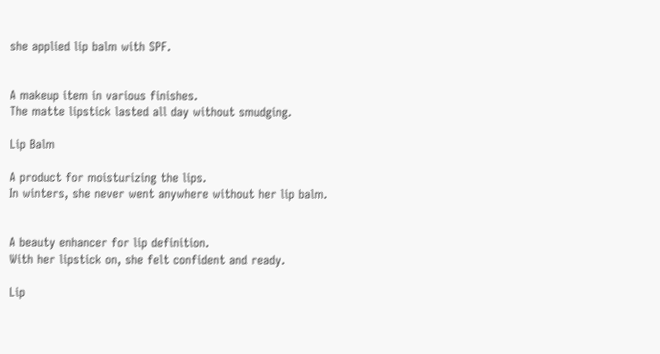she applied lip balm with SPF.


A makeup item in various finishes.
The matte lipstick lasted all day without smudging.

Lip Balm

A product for moisturizing the lips.
In winters, she never went anywhere without her lip balm.


A beauty enhancer for lip definition.
With her lipstick on, she felt confident and ready.

Lip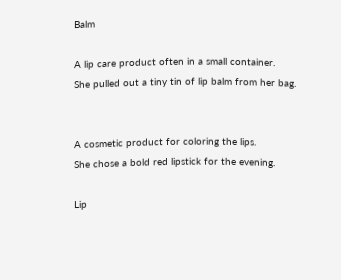Balm

A lip care product often in a small container.
She pulled out a tiny tin of lip balm from her bag.


A cosmetic product for coloring the lips.
She chose a bold red lipstick for the evening.

Lip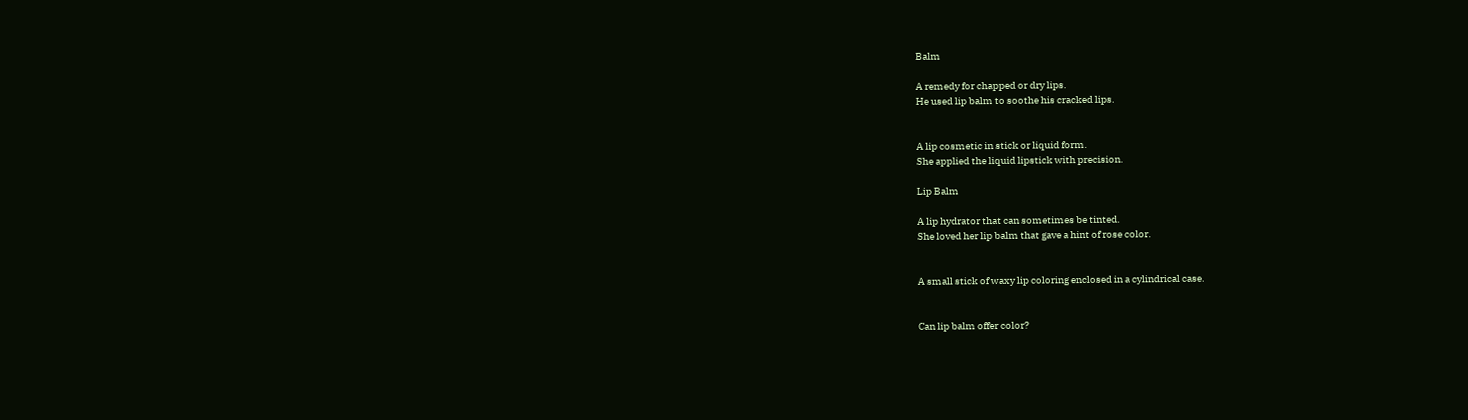Balm

A remedy for chapped or dry lips.
He used lip balm to soothe his cracked lips.


A lip cosmetic in stick or liquid form.
She applied the liquid lipstick with precision.

Lip Balm

A lip hydrator that can sometimes be tinted.
She loved her lip balm that gave a hint of rose color.


A small stick of waxy lip coloring enclosed in a cylindrical case.


Can lip balm offer color?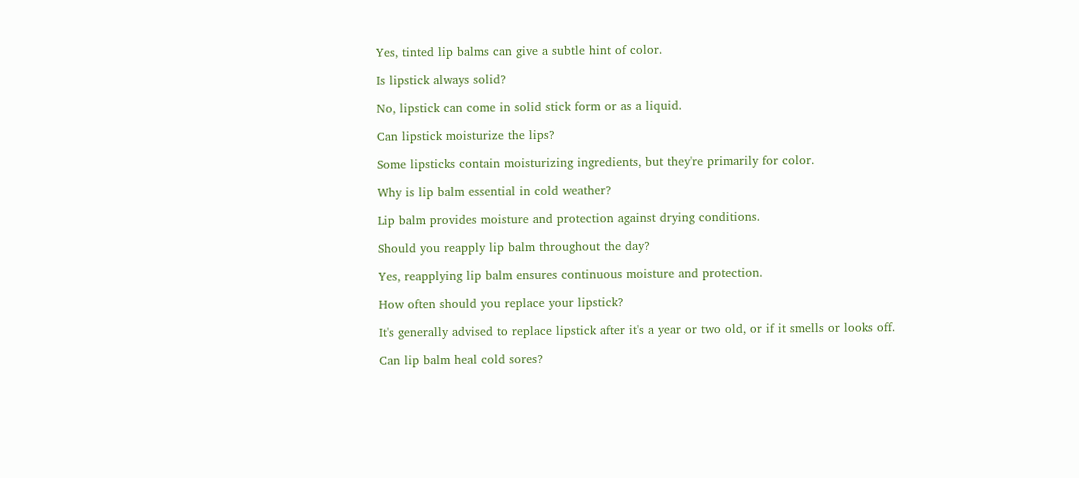Yes, tinted lip balms can give a subtle hint of color.

Is lipstick always solid?

No, lipstick can come in solid stick form or as a liquid.

Can lipstick moisturize the lips?

Some lipsticks contain moisturizing ingredients, but they're primarily for color.

Why is lip balm essential in cold weather?

Lip balm provides moisture and protection against drying conditions.

Should you reapply lip balm throughout the day?

Yes, reapplying lip balm ensures continuous moisture and protection.

How often should you replace your lipstick?

It's generally advised to replace lipstick after it's a year or two old, or if it smells or looks off.

Can lip balm heal cold sores?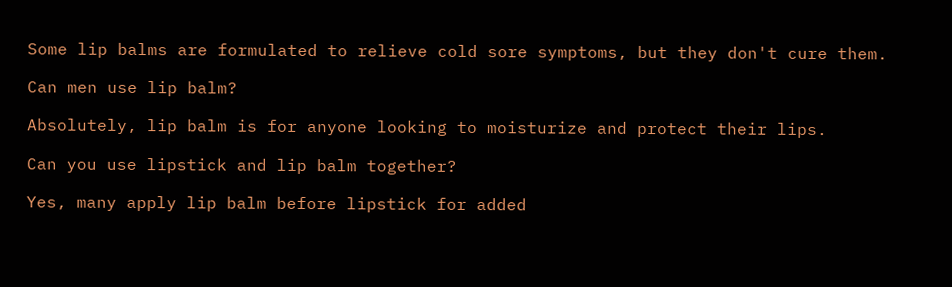Some lip balms are formulated to relieve cold sore symptoms, but they don't cure them.

Can men use lip balm?

Absolutely, lip balm is for anyone looking to moisturize and protect their lips.

Can you use lipstick and lip balm together?

Yes, many apply lip balm before lipstick for added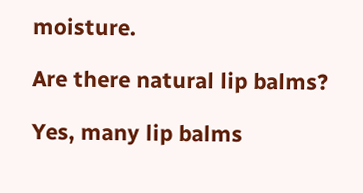moisture.

Are there natural lip balms?

Yes, many lip balms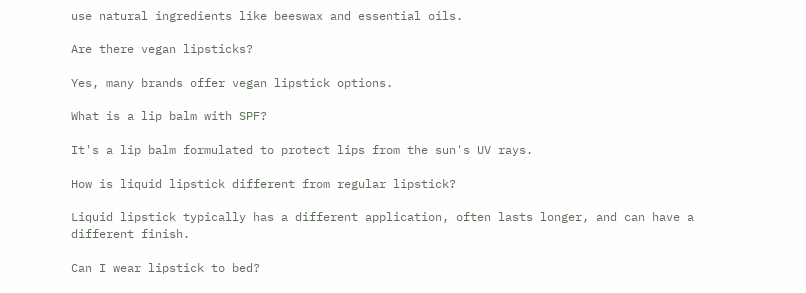use natural ingredients like beeswax and essential oils.

Are there vegan lipsticks?

Yes, many brands offer vegan lipstick options.

What is a lip balm with SPF?

It's a lip balm formulated to protect lips from the sun's UV rays.

How is liquid lipstick different from regular lipstick?

Liquid lipstick typically has a different application, often lasts longer, and can have a different finish.

Can I wear lipstick to bed?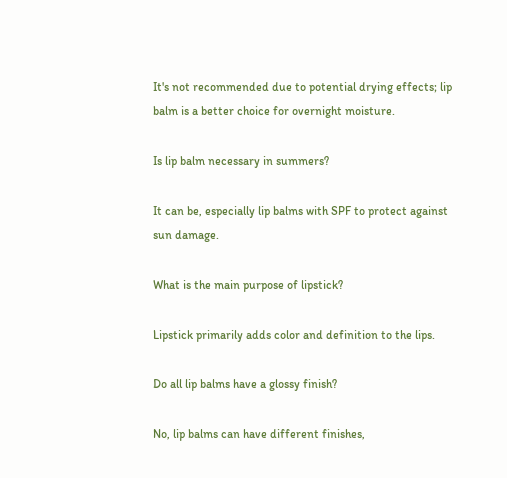It's not recommended due to potential drying effects; lip balm is a better choice for overnight moisture.

Is lip balm necessary in summers?

It can be, especially lip balms with SPF to protect against sun damage.

What is the main purpose of lipstick?

Lipstick primarily adds color and definition to the lips.

Do all lip balms have a glossy finish?

No, lip balms can have different finishes,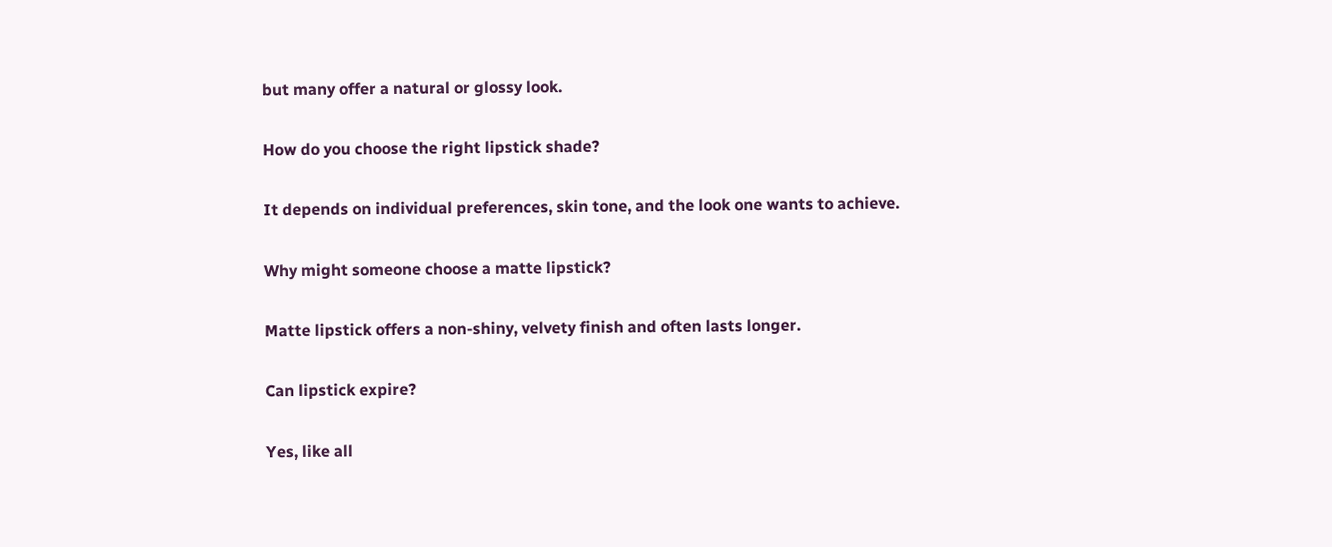but many offer a natural or glossy look.

How do you choose the right lipstick shade?

It depends on individual preferences, skin tone, and the look one wants to achieve.

Why might someone choose a matte lipstick?

Matte lipstick offers a non-shiny, velvety finish and often lasts longer.

Can lipstick expire?

Yes, like all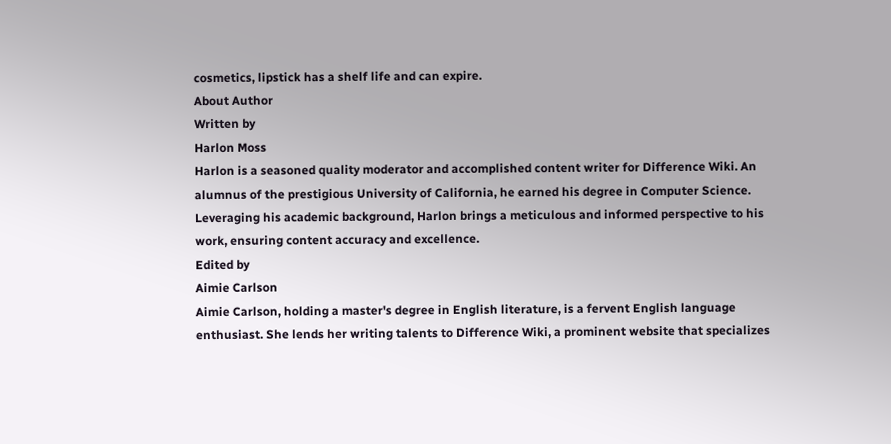cosmetics, lipstick has a shelf life and can expire.
About Author
Written by
Harlon Moss
Harlon is a seasoned quality moderator and accomplished content writer for Difference Wiki. An alumnus of the prestigious University of California, he earned his degree in Computer Science. Leveraging his academic background, Harlon brings a meticulous and informed perspective to his work, ensuring content accuracy and excellence.
Edited by
Aimie Carlson
Aimie Carlson, holding a master's degree in English literature, is a fervent English language enthusiast. She lends her writing talents to Difference Wiki, a prominent website that specializes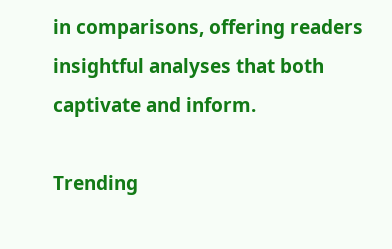in comparisons, offering readers insightful analyses that both captivate and inform.

Trending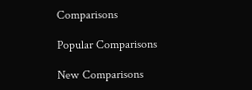Comparisons

Popular Comparisons

New Comparisons